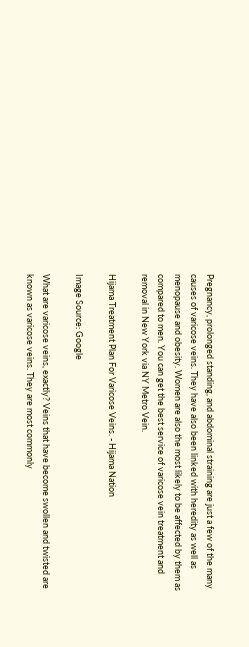Pregnancy, prolonged standing, and abdominal straining are just a few of the many causes of varicose veins. They have also been linked with heredity as well as menopause and obesity. Women are also the most likely to be affected by them as compared to men. You can get the best service of varicose vein treatment and removal in New York via NY Metro Vein.

Hijama Treatment Plan For Varicose Veins. - Hijama Nation

Image Source: Google

What are varicose veins, exactly? Veins that have become swollen and twisted are known as varicose veins. They are most commonly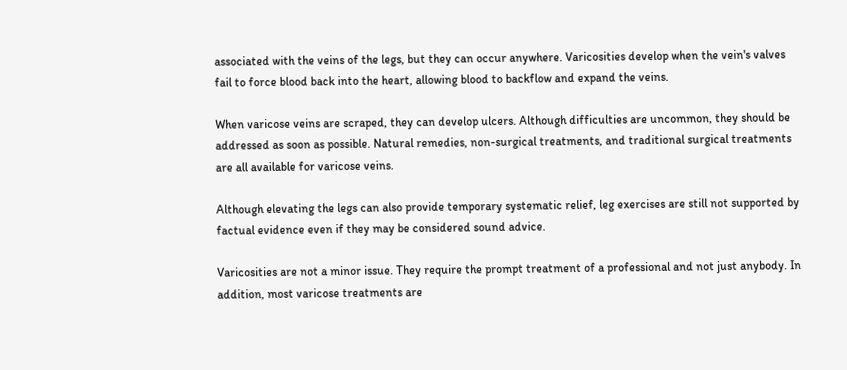associated with the veins of the legs, but they can occur anywhere. Varicosities develop when the vein's valves fail to force blood back into the heart, allowing blood to backflow and expand the veins.

When varicose veins are scraped, they can develop ulcers. Although difficulties are uncommon, they should be addressed as soon as possible. Natural remedies, non-surgical treatments, and traditional surgical treatments are all available for varicose veins.

Although elevating the legs can also provide temporary systematic relief, leg exercises are still not supported by factual evidence even if they may be considered sound advice.

Varicosities are not a minor issue. They require the prompt treatment of a professional and not just anybody. In addition, most varicose treatments are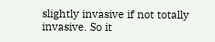slightly invasive if not totally invasive. So it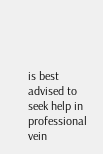is best advised to seek help in professional vein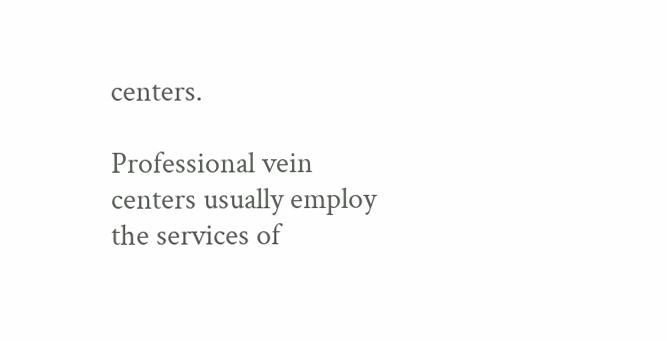centers.

Professional vein centers usually employ the services of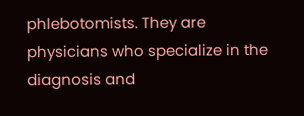phlebotomists. They are physicians who specialize in the diagnosis and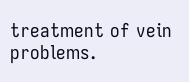treatment of vein problems.